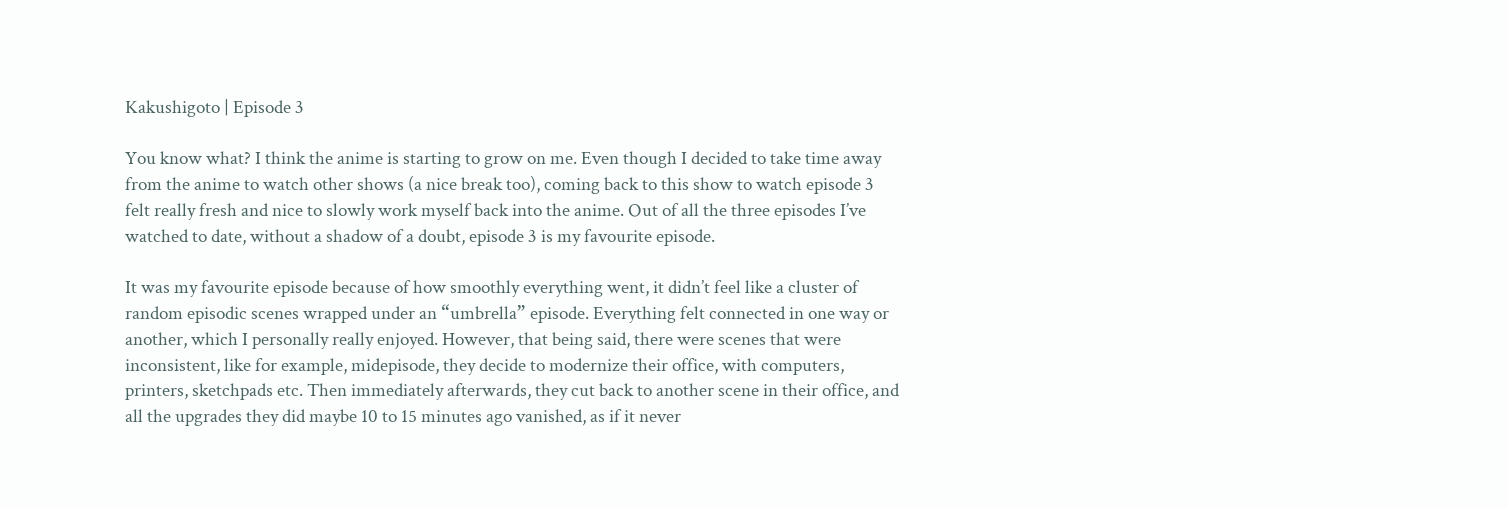Kakushigoto | Episode 3

You know what? I think the anime is starting to grow on me. Even though I decided to take time away from the anime to watch other shows (a nice break too), coming back to this show to watch episode 3 felt really fresh and nice to slowly work myself back into the anime. Out of all the three episodes I’ve watched to date, without a shadow of a doubt, episode 3 is my favourite episode.

It was my favourite episode because of how smoothly everything went, it didn’t feel like a cluster of random episodic scenes wrapped under an “umbrella” episode. Everything felt connected in one way or another, which I personally really enjoyed. However, that being said, there were scenes that were inconsistent, like for example, midepisode, they decide to modernize their office, with computers, printers, sketchpads etc. Then immediately afterwards, they cut back to another scene in their office, and all the upgrades they did maybe 10 to 15 minutes ago vanished, as if it never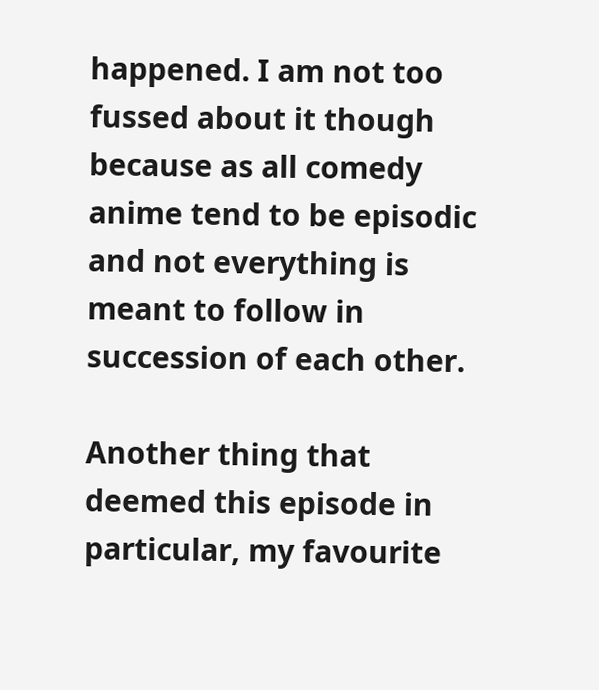happened. I am not too fussed about it though because as all comedy anime tend to be episodic and not everything is meant to follow in succession of each other.

Another thing that deemed this episode in particular, my favourite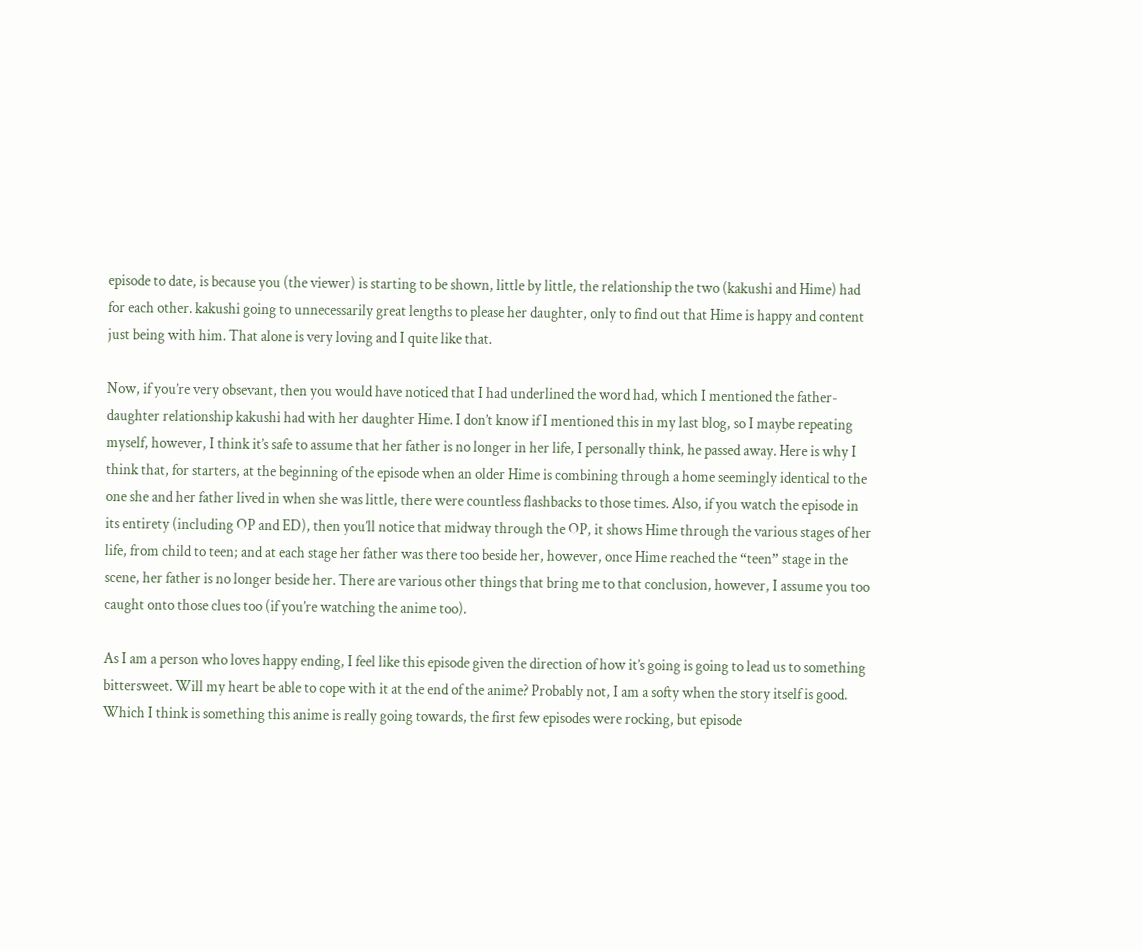episode to date, is because you (the viewer) is starting to be shown, little by little, the relationship the two (kakushi and Hime) had for each other. kakushi going to unnecessarily great lengths to please her daughter, only to find out that Hime is happy and content just being with him. That alone is very loving and I quite like that.

Now, if you’re very obsevant, then you would have noticed that I had underlined the word had, which I mentioned the father-daughter relationship kakushi had with her daughter Hime. I don’t know if I mentioned this in my last blog, so I maybe repeating myself, however, I think it’s safe to assume that her father is no longer in her life, I personally think, he passed away. Here is why I think that, for starters, at the beginning of the episode when an older Hime is combining through a home seemingly identical to the one she and her father lived in when she was little, there were countless flashbacks to those times. Also, if you watch the episode in its entirety (including OP and ED), then you’ll notice that midway through the OP, it shows Hime through the various stages of her life, from child to teen; and at each stage her father was there too beside her, however, once Hime reached the “teen” stage in the scene, her father is no longer beside her. There are various other things that bring me to that conclusion, however, I assume you too caught onto those clues too (if you’re watching the anime too).

As I am a person who loves happy ending, I feel like this episode given the direction of how it’s going is going to lead us to something bittersweet. Will my heart be able to cope with it at the end of the anime? Probably not, I am a softy when the story itself is good. Which I think is something this anime is really going towards, the first few episodes were rocking, but episode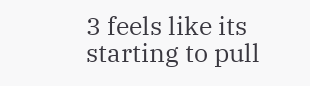3 feels like its starting to pull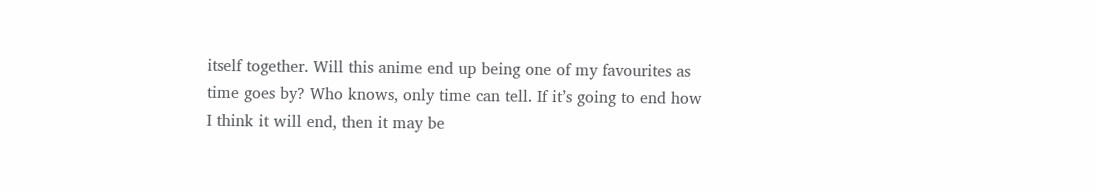itself together. Will this anime end up being one of my favourites as time goes by? Who knows, only time can tell. If it’s going to end how I think it will end, then it may be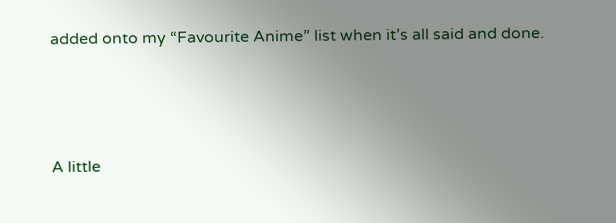added onto my “Favourite Anime” list when it’s all said and done.



A little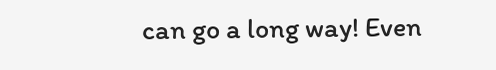can go a long way! Even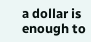a dollar is enough to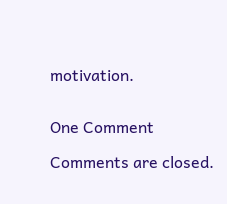motivation.


One Comment

Comments are closed.